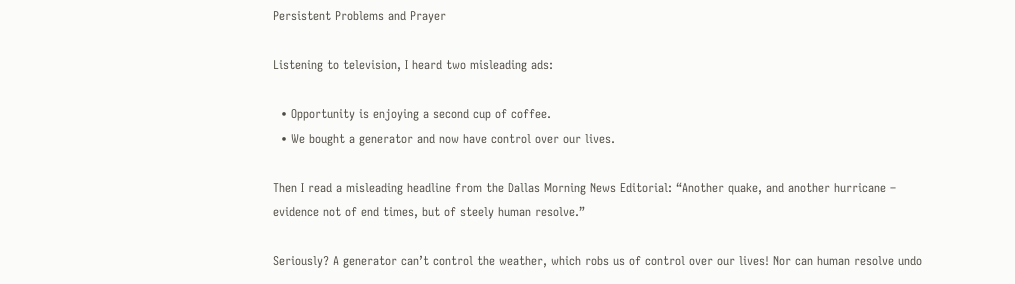Persistent Problems and Prayer

Listening to television, I heard two misleading ads:

  • Opportunity is enjoying a second cup of coffee.
  • We bought a generator and now have control over our lives.

Then I read a misleading headline from the Dallas Morning News Editorial: “Another quake, and another hurricane – evidence not of end times, but of steely human resolve.”

Seriously? A generator can’t control the weather, which robs us of control over our lives! Nor can human resolve undo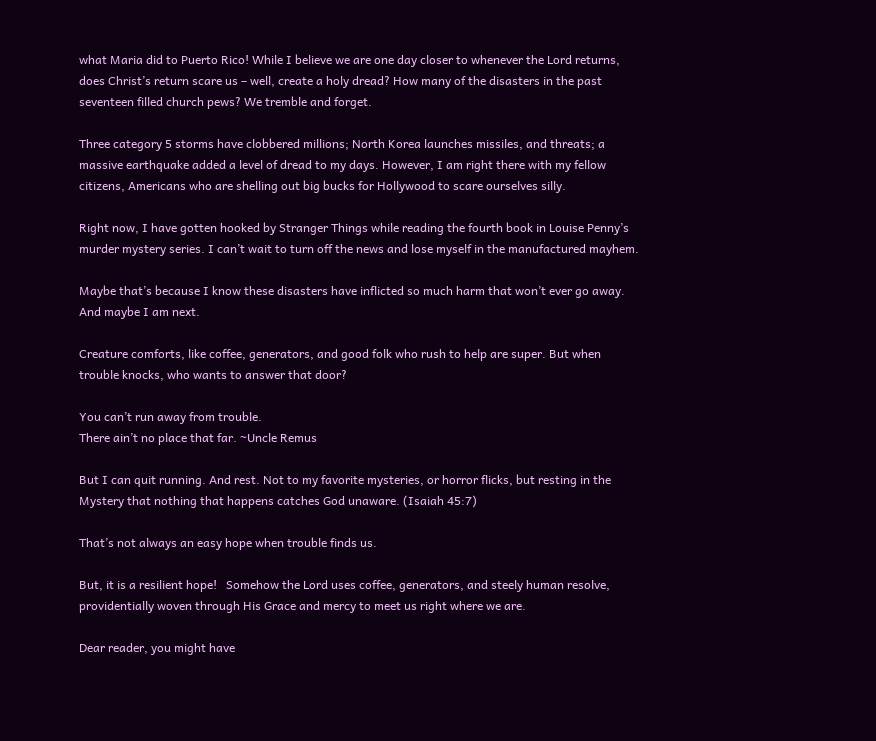what Maria did to Puerto Rico! While I believe we are one day closer to whenever the Lord returns, does Christ’s return scare us – well, create a holy dread? How many of the disasters in the past seventeen filled church pews? We tremble and forget.

Three category 5 storms have clobbered millions; North Korea launches missiles, and threats; a massive earthquake added a level of dread to my days. However, I am right there with my fellow citizens, Americans who are shelling out big bucks for Hollywood to scare ourselves silly.

Right now, I have gotten hooked by Stranger Things while reading the fourth book in Louise Penny’s murder mystery series. I can’t wait to turn off the news and lose myself in the manufactured mayhem.

Maybe that’s because I know these disasters have inflicted so much harm that won’t ever go away. And maybe I am next.

Creature comforts, like coffee, generators, and good folk who rush to help are super. But when trouble knocks, who wants to answer that door?

You can’t run away from trouble.
There ain’t no place that far. ~Uncle Remus

But I can quit running. And rest. Not to my favorite mysteries, or horror flicks, but resting in the Mystery that nothing that happens catches God unaware. (Isaiah 45:7)

That’s not always an easy hope when trouble finds us.

But, it is a resilient hope!   Somehow the Lord uses coffee, generators, and steely human resolve, providentially woven through His Grace and mercy to meet us right where we are.

Dear reader, you might have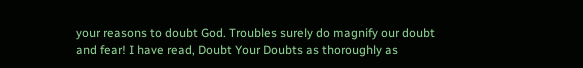your reasons to doubt God. Troubles surely do magnify our doubt and fear! I have read, Doubt Your Doubts as thoroughly as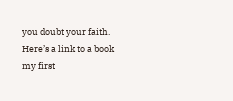you doubt your faith. Here’s a link to a book my first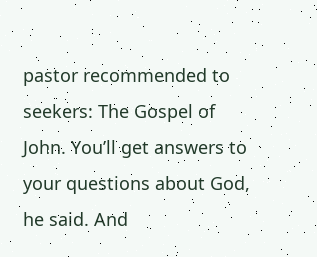pastor recommended to seekers: The Gospel of John. You’ll get answers to your questions about God, he said. And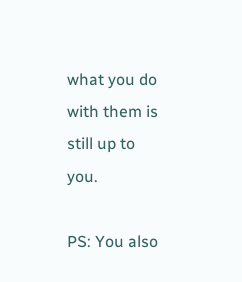what you do with them is still up to you.

PS: You also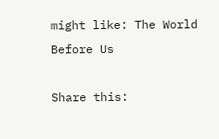might like: The World Before Us

Share this: